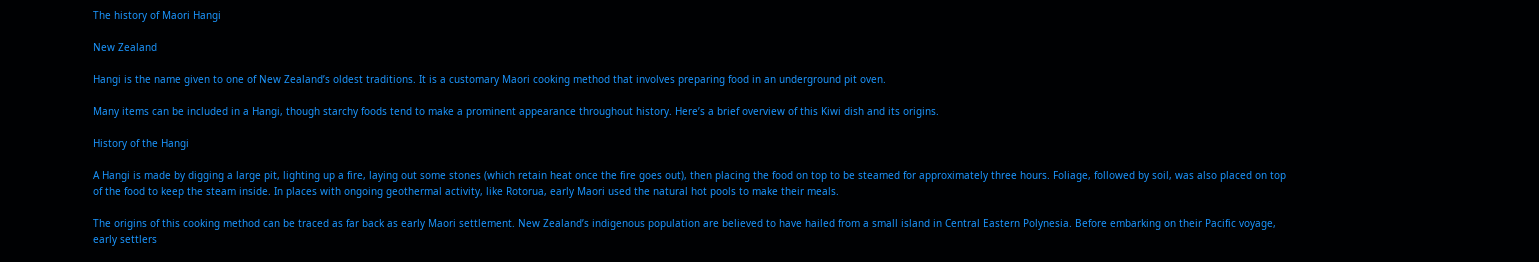The history of Maori Hangi

New Zealand

Hangi is the name given to one of New Zealand’s oldest traditions. It is a customary Maori cooking method that involves preparing food in an underground pit oven.

Many items can be included in a Hangi, though starchy foods tend to make a prominent appearance throughout history. Here’s a brief overview of this Kiwi dish and its origins.

History of the Hangi

A Hangi is made by digging a large pit, lighting up a fire, laying out some stones (which retain heat once the fire goes out), then placing the food on top to be steamed for approximately three hours. Foliage, followed by soil, was also placed on top of the food to keep the steam inside. In places with ongoing geothermal activity, like Rotorua, early Maori used the natural hot pools to make their meals.

The origins of this cooking method can be traced as far back as early Maori settlement. New Zealand’s indigenous population are believed to have hailed from a small island in Central Eastern Polynesia. Before embarking on their Pacific voyage, early settlers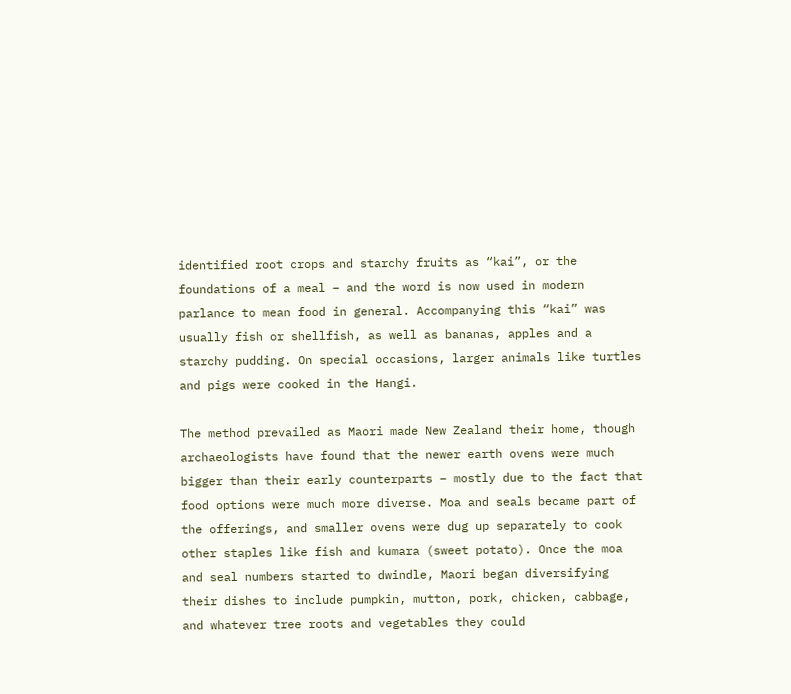identified root crops and starchy fruits as “kai”, or the foundations of a meal – and the word is now used in modern parlance to mean food in general. Accompanying this “kai” was usually fish or shellfish, as well as bananas, apples and a starchy pudding. On special occasions, larger animals like turtles and pigs were cooked in the Hangi.

The method prevailed as Maori made New Zealand their home, though archaeologists have found that the newer earth ovens were much bigger than their early counterparts – mostly due to the fact that food options were much more diverse. Moa and seals became part of the offerings, and smaller ovens were dug up separately to cook other staples like fish and kumara (sweet potato). Once the moa and seal numbers started to dwindle, Maori began diversifying their dishes to include pumpkin, mutton, pork, chicken, cabbage, and whatever tree roots and vegetables they could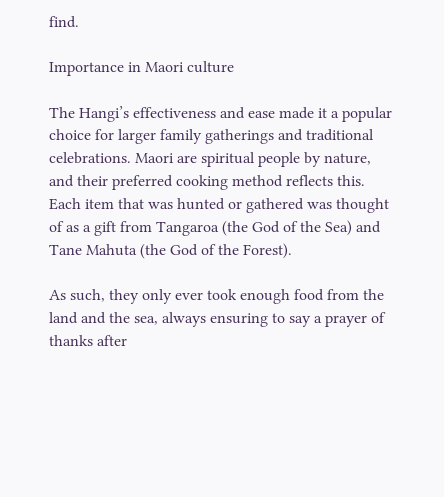find.

Importance in Maori culture

The Hangi’s effectiveness and ease made it a popular choice for larger family gatherings and traditional celebrations. Maori are spiritual people by nature, and their preferred cooking method reflects this. Each item that was hunted or gathered was thought of as a gift from Tangaroa (the God of the Sea) and Tane Mahuta (the God of the Forest).

As such, they only ever took enough food from the land and the sea, always ensuring to say a prayer of thanks after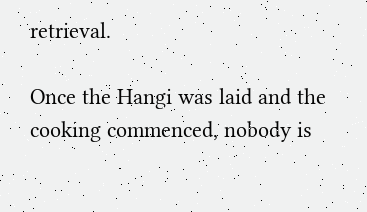retrieval.

Once the Hangi was laid and the cooking commenced, nobody is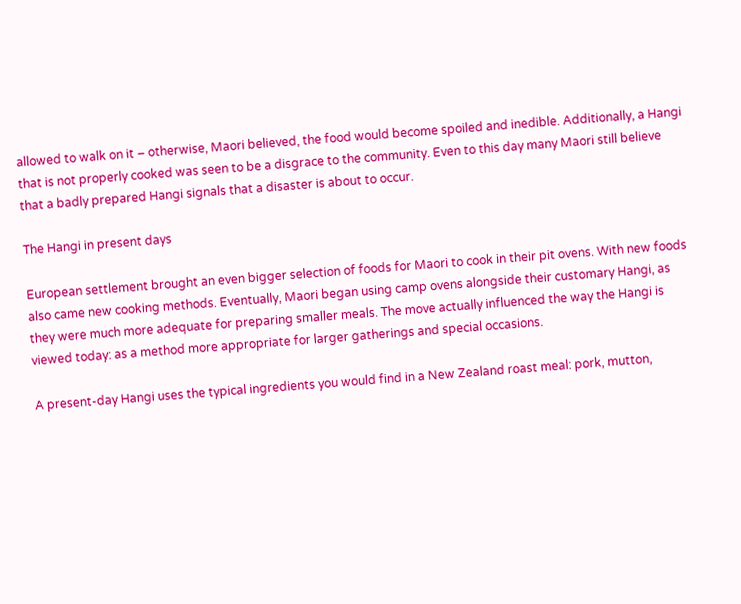allowed to walk on it – otherwise, Maori believed, the food would become spoiled and inedible. Additionally, a Hangi that is not properly cooked was seen to be a disgrace to the community. Even to this day many Maori still believe that a badly prepared Hangi signals that a disaster is about to occur.

The Hangi in present days

European settlement brought an even bigger selection of foods for Maori to cook in their pit ovens. With new foods also came new cooking methods. Eventually, Maori began using camp ovens alongside their customary Hangi, as they were much more adequate for preparing smaller meals. The move actually influenced the way the Hangi is viewed today: as a method more appropriate for larger gatherings and special occasions.

A present-day Hangi uses the typical ingredients you would find in a New Zealand roast meal: pork, mutton,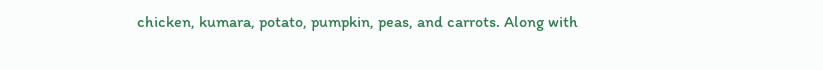chicken, kumara, potato, pumpkin, peas, and carrots. Along with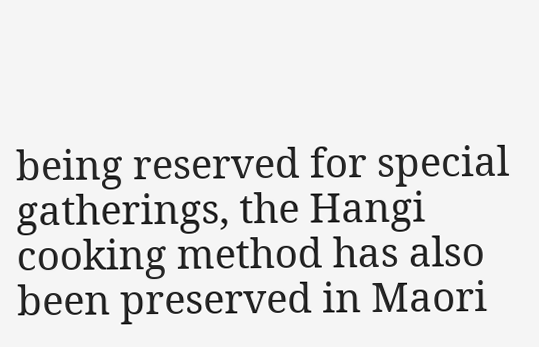being reserved for special gatherings, the Hangi cooking method has also been preserved in Maori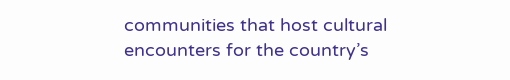communities that host cultural encounters for the country’s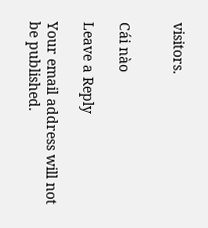visitors.


Cái nào

Leave a Reply

Your email address will not be published.